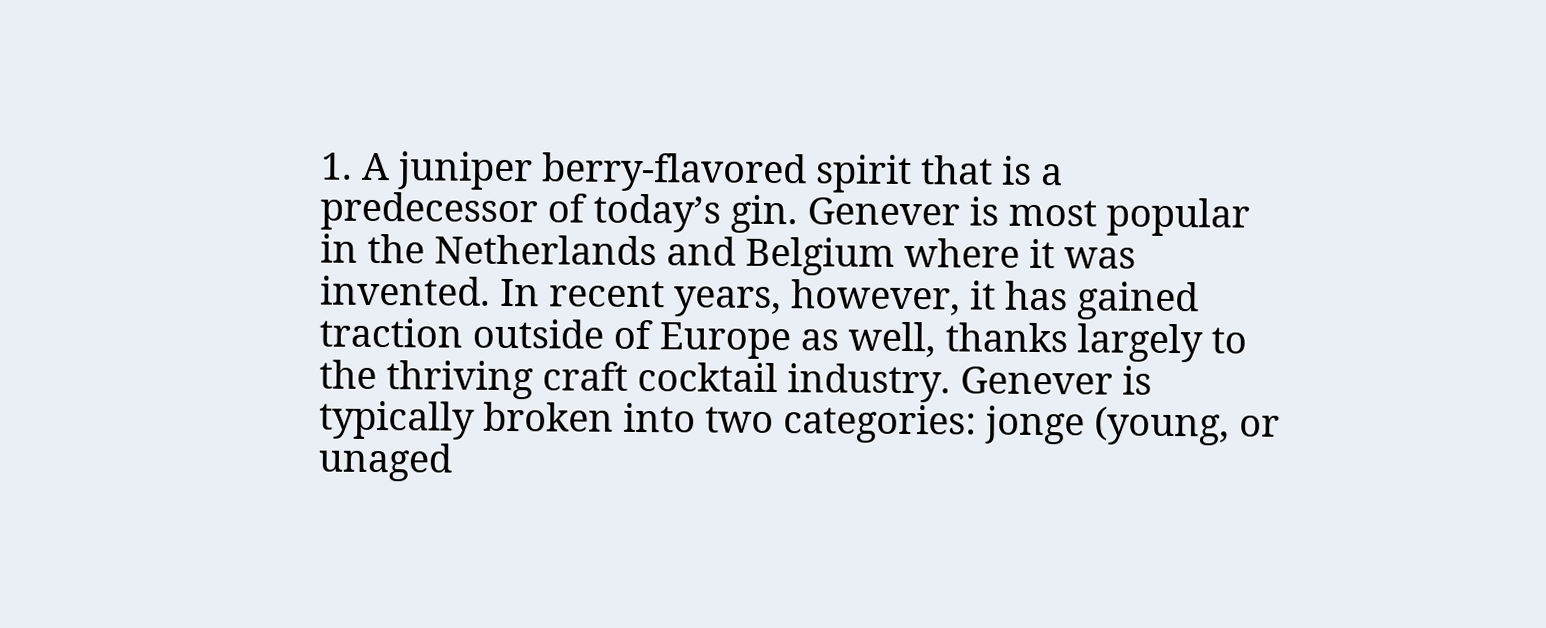1. A juniper berry-flavored spirit that is a predecessor of today’s gin. Genever is most popular in the Netherlands and Belgium where it was invented. In recent years, however, it has gained traction outside of Europe as well, thanks largely to the thriving craft cocktail industry. Genever is typically broken into two categories: jonge (young, or unaged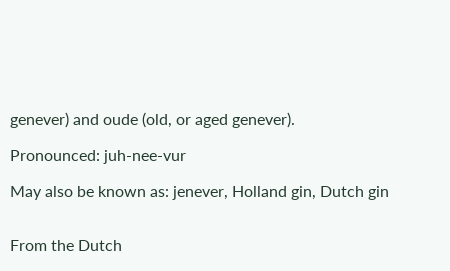genever) and oude (old, or aged genever).

Pronounced: juh-nee-vur

May also be known as: jenever, Holland gin, Dutch gin


From the Dutch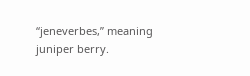“jeneverbes,” meaning juniper berry.